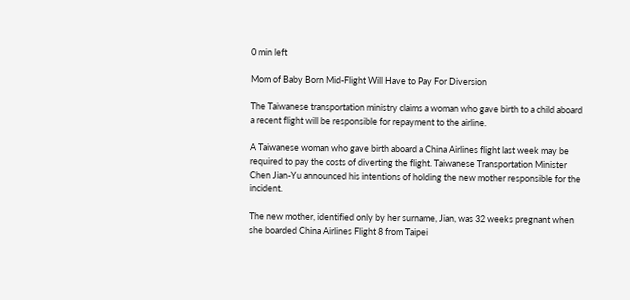0 min left

Mom of Baby Born Mid-Flight Will Have to Pay For Diversion

The Taiwanese transportation ministry claims a woman who gave birth to a child aboard a recent flight will be responsible for repayment to the airline.

A Taiwanese woman who gave birth aboard a China Airlines flight last week may be required to pay the costs of diverting the flight. Taiwanese Transportation Minister Chen Jian-Yu announced his intentions of holding the new mother responsible for the incident.

The new mother, identified only by her surname, Jian, was 32 weeks pregnant when she boarded China Airlines Flight 8 from Taipei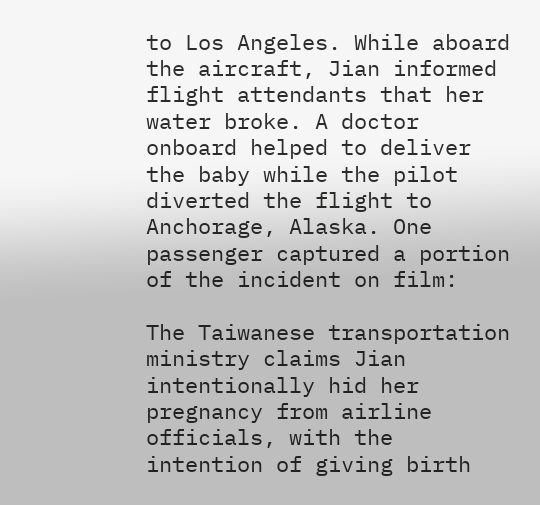to Los Angeles. While aboard the aircraft, Jian informed flight attendants that her water broke. A doctor onboard helped to deliver the baby while the pilot diverted the flight to Anchorage, Alaska. One passenger captured a portion of the incident on film:

The Taiwanese transportation ministry claims Jian intentionally hid her pregnancy from airline officials, with the intention of giving birth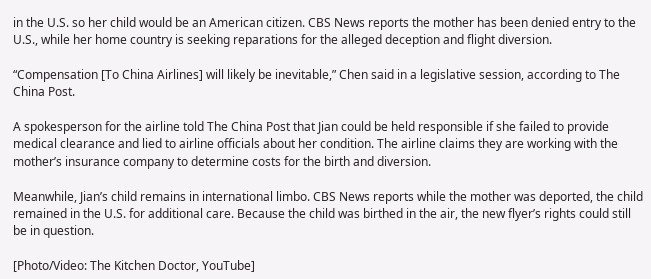in the U.S. so her child would be an American citizen. CBS News reports the mother has been denied entry to the U.S., while her home country is seeking reparations for the alleged deception and flight diversion.

“Compensation [To China Airlines] will likely be inevitable,” Chen said in a legislative session, according to The China Post.

A spokesperson for the airline told The China Post that Jian could be held responsible if she failed to provide medical clearance and lied to airline officials about her condition. The airline claims they are working with the mother’s insurance company to determine costs for the birth and diversion.

Meanwhile, Jian’s child remains in international limbo. CBS News reports while the mother was deported, the child remained in the U.S. for additional care. Because the child was birthed in the air, the new flyer’s rights could still be in question.

[Photo/Video: The Kitchen Doctor, YouTube]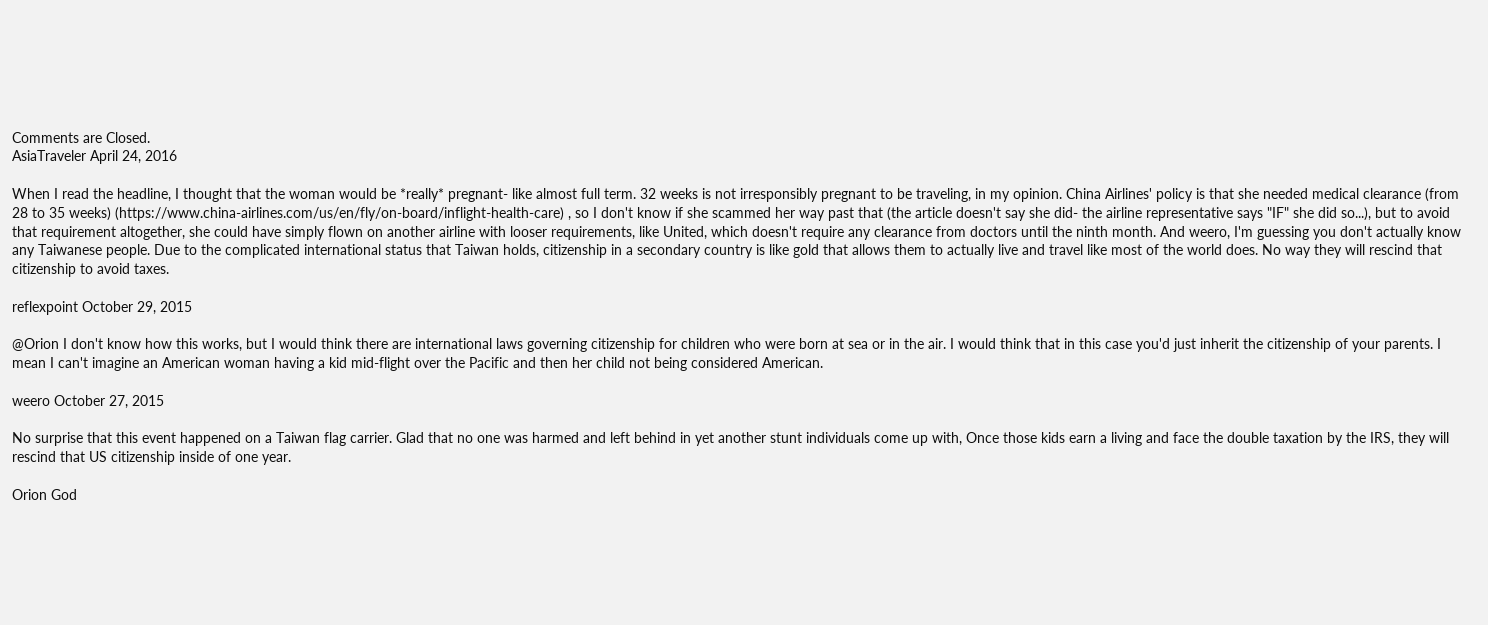Comments are Closed.
AsiaTraveler April 24, 2016

When I read the headline, I thought that the woman would be *really* pregnant- like almost full term. 32 weeks is not irresponsibly pregnant to be traveling, in my opinion. China Airlines' policy is that she needed medical clearance (from 28 to 35 weeks) (https://www.china-airlines.com/us/en/fly/on-board/inflight-health-care) , so I don't know if she scammed her way past that (the article doesn't say she did- the airline representative says "IF" she did so...), but to avoid that requirement altogether, she could have simply flown on another airline with looser requirements, like United, which doesn't require any clearance from doctors until the ninth month. And weero, I'm guessing you don't actually know any Taiwanese people. Due to the complicated international status that Taiwan holds, citizenship in a secondary country is like gold that allows them to actually live and travel like most of the world does. No way they will rescind that citizenship to avoid taxes.

reflexpoint October 29, 2015

@Orion I don't know how this works, but I would think there are international laws governing citizenship for children who were born at sea or in the air. I would think that in this case you'd just inherit the citizenship of your parents. I mean I can't imagine an American woman having a kid mid-flight over the Pacific and then her child not being considered American.

weero October 27, 2015

No surprise that this event happened on a Taiwan flag carrier. Glad that no one was harmed and left behind in yet another stunt individuals come up with, Once those kids earn a living and face the double taxation by the IRS, they will rescind that US citizenship inside of one year.

Orion God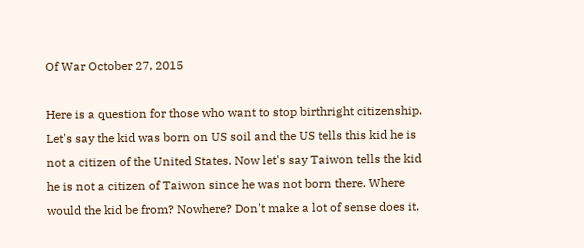Of War October 27, 2015

Here is a question for those who want to stop birthright citizenship. Let's say the kid was born on US soil and the US tells this kid he is not a citizen of the United States. Now let's say Taiwon tells the kid he is not a citizen of Taiwon since he was not born there. Where would the kid be from? Nowhere? Don't make a lot of sense does it.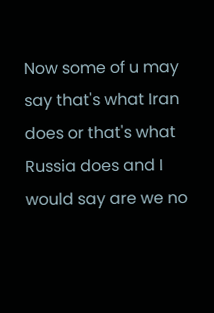Now some of u may say that's what Iran does or that's what Russia does and I would say are we no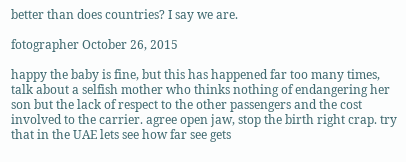better than does countries? I say we are.

fotographer October 26, 2015

happy the baby is fine, but this has happened far too many times, talk about a selfish mother who thinks nothing of endangering her son but the lack of respect to the other passengers and the cost involved to the carrier. agree open jaw, stop the birth right crap. try that in the UAE lets see how far see gets